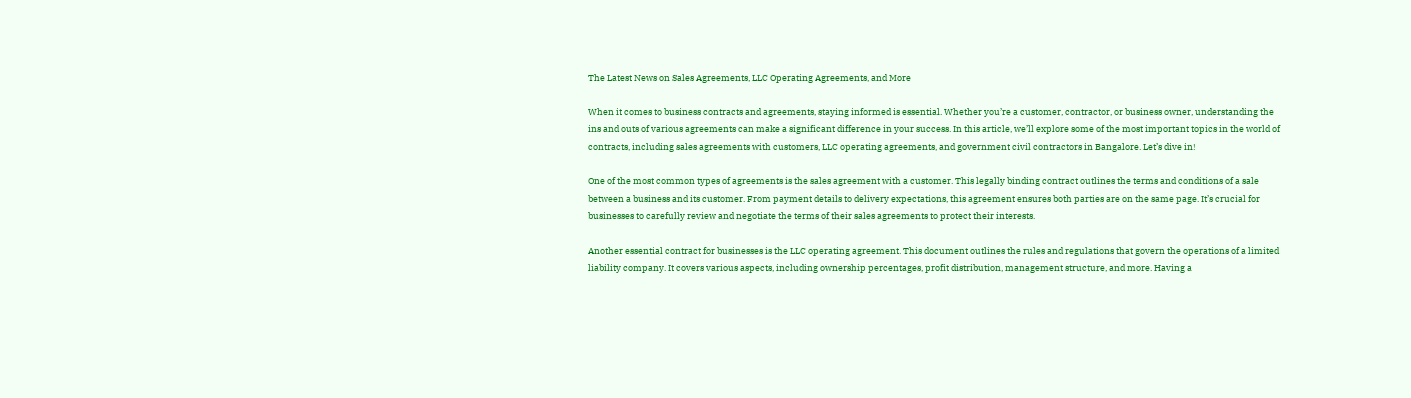The Latest News on Sales Agreements, LLC Operating Agreements, and More

When it comes to business contracts and agreements, staying informed is essential. Whether you’re a customer, contractor, or business owner, understanding the ins and outs of various agreements can make a significant difference in your success. In this article, we’ll explore some of the most important topics in the world of contracts, including sales agreements with customers, LLC operating agreements, and government civil contractors in Bangalore. Let’s dive in!

One of the most common types of agreements is the sales agreement with a customer. This legally binding contract outlines the terms and conditions of a sale between a business and its customer. From payment details to delivery expectations, this agreement ensures both parties are on the same page. It’s crucial for businesses to carefully review and negotiate the terms of their sales agreements to protect their interests.

Another essential contract for businesses is the LLC operating agreement. This document outlines the rules and regulations that govern the operations of a limited liability company. It covers various aspects, including ownership percentages, profit distribution, management structure, and more. Having a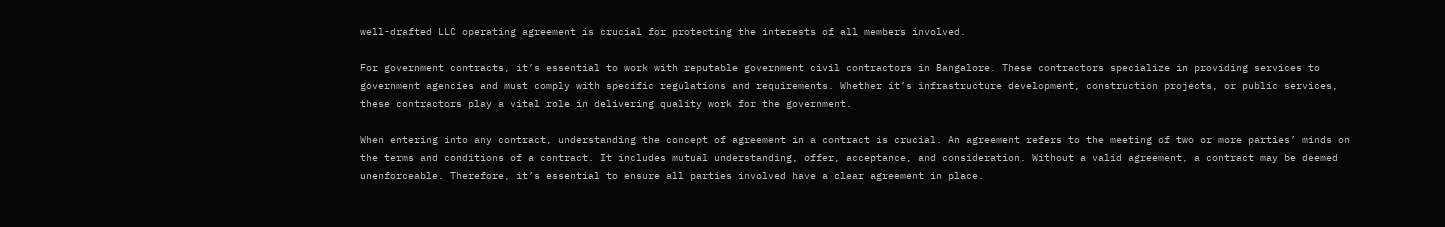well-drafted LLC operating agreement is crucial for protecting the interests of all members involved.

For government contracts, it’s essential to work with reputable government civil contractors in Bangalore. These contractors specialize in providing services to government agencies and must comply with specific regulations and requirements. Whether it’s infrastructure development, construction projects, or public services, these contractors play a vital role in delivering quality work for the government.

When entering into any contract, understanding the concept of agreement in a contract is crucial. An agreement refers to the meeting of two or more parties’ minds on the terms and conditions of a contract. It includes mutual understanding, offer, acceptance, and consideration. Without a valid agreement, a contract may be deemed unenforceable. Therefore, it’s essential to ensure all parties involved have a clear agreement in place.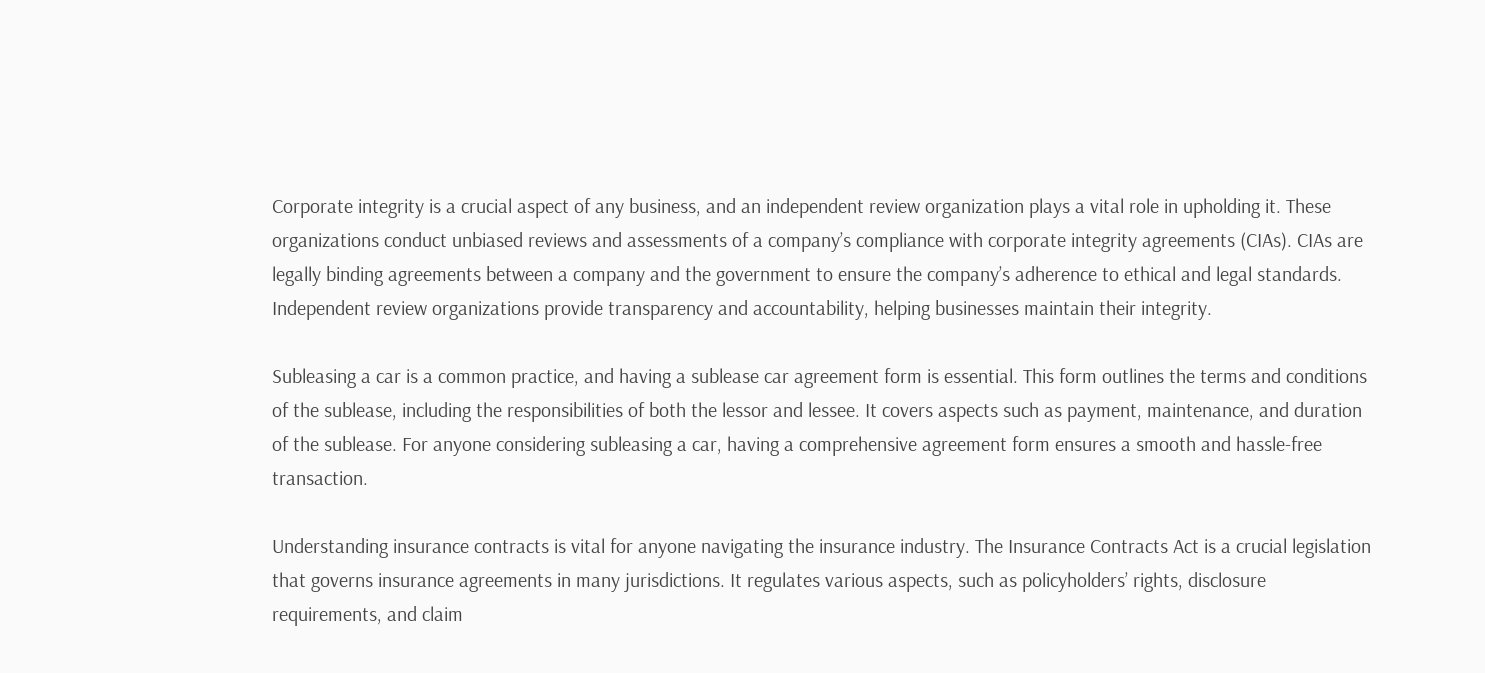Corporate integrity is a crucial aspect of any business, and an independent review organization plays a vital role in upholding it. These organizations conduct unbiased reviews and assessments of a company’s compliance with corporate integrity agreements (CIAs). CIAs are legally binding agreements between a company and the government to ensure the company’s adherence to ethical and legal standards. Independent review organizations provide transparency and accountability, helping businesses maintain their integrity.

Subleasing a car is a common practice, and having a sublease car agreement form is essential. This form outlines the terms and conditions of the sublease, including the responsibilities of both the lessor and lessee. It covers aspects such as payment, maintenance, and duration of the sublease. For anyone considering subleasing a car, having a comprehensive agreement form ensures a smooth and hassle-free transaction.

Understanding insurance contracts is vital for anyone navigating the insurance industry. The Insurance Contracts Act is a crucial legislation that governs insurance agreements in many jurisdictions. It regulates various aspects, such as policyholders’ rights, disclosure requirements, and claim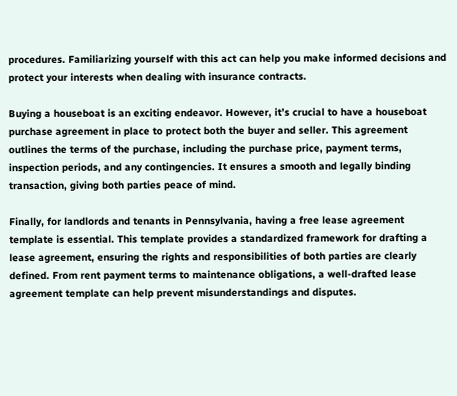procedures. Familiarizing yourself with this act can help you make informed decisions and protect your interests when dealing with insurance contracts.

Buying a houseboat is an exciting endeavor. However, it’s crucial to have a houseboat purchase agreement in place to protect both the buyer and seller. This agreement outlines the terms of the purchase, including the purchase price, payment terms, inspection periods, and any contingencies. It ensures a smooth and legally binding transaction, giving both parties peace of mind.

Finally, for landlords and tenants in Pennsylvania, having a free lease agreement template is essential. This template provides a standardized framework for drafting a lease agreement, ensuring the rights and responsibilities of both parties are clearly defined. From rent payment terms to maintenance obligations, a well-drafted lease agreement template can help prevent misunderstandings and disputes.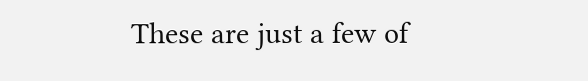These are just a few of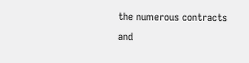the numerous contracts and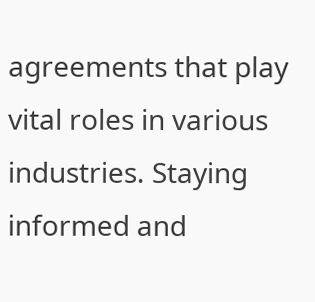agreements that play vital roles in various industries. Staying informed and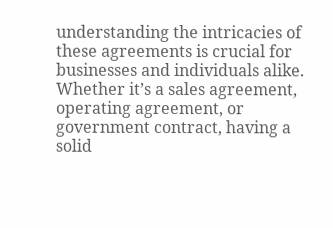understanding the intricacies of these agreements is crucial for businesses and individuals alike. Whether it’s a sales agreement, operating agreement, or government contract, having a solid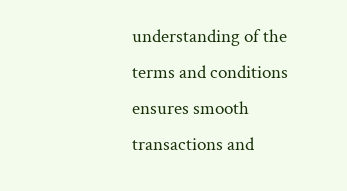understanding of the terms and conditions ensures smooth transactions and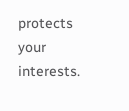protects your interests.